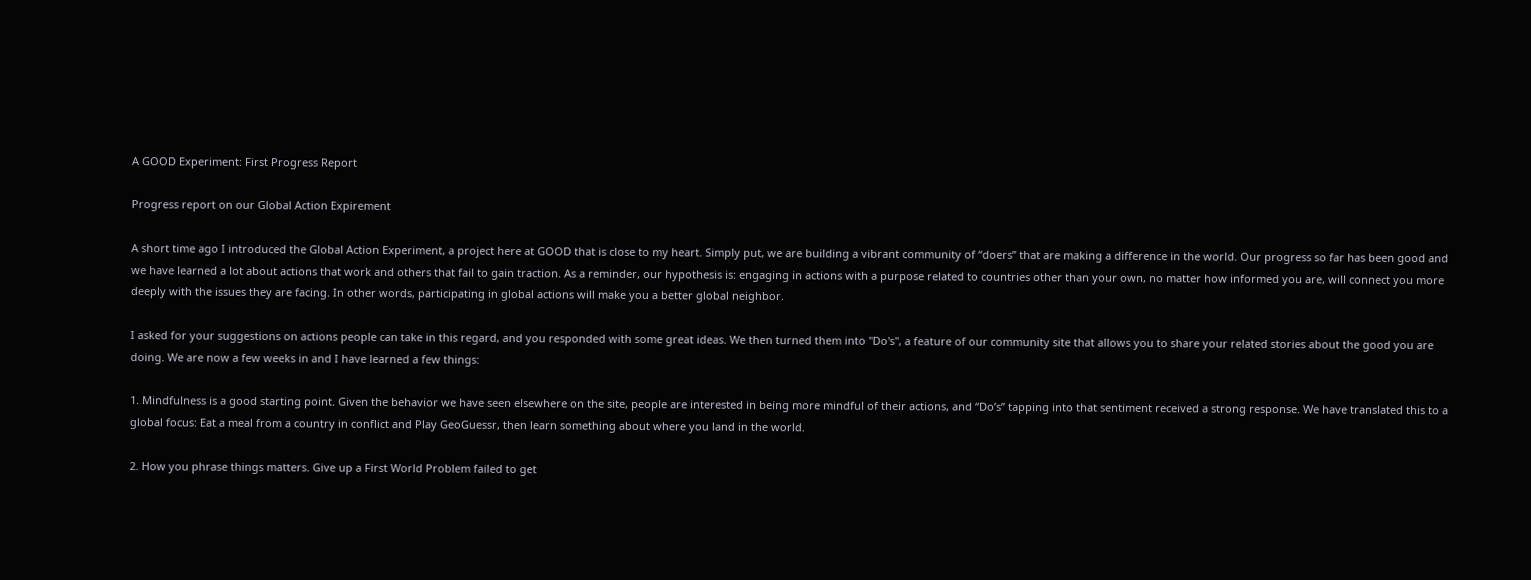A GOOD Experiment: First Progress Report

Progress report on our Global Action Expirement

A short time ago I introduced the Global Action Experiment, a project here at GOOD that is close to my heart. Simply put, we are building a vibrant community of “doers” that are making a difference in the world. Our progress so far has been good and we have learned a lot about actions that work and others that fail to gain traction. As a reminder, our hypothesis is: engaging in actions with a purpose related to countries other than your own, no matter how informed you are, will connect you more deeply with the issues they are facing. In other words, participating in global actions will make you a better global neighbor.

I asked for your suggestions on actions people can take in this regard, and you responded with some great ideas. We then turned them into "Do's", a feature of our community site that allows you to share your related stories about the good you are doing. We are now a few weeks in and I have learned a few things:

1. Mindfulness is a good starting point. Given the behavior we have seen elsewhere on the site, people are interested in being more mindful of their actions, and “Do’s” tapping into that sentiment received a strong response. We have translated this to a global focus: Eat a meal from a country in conflict and Play GeoGuessr, then learn something about where you land in the world.

2. How you phrase things matters. Give up a First World Problem failed to get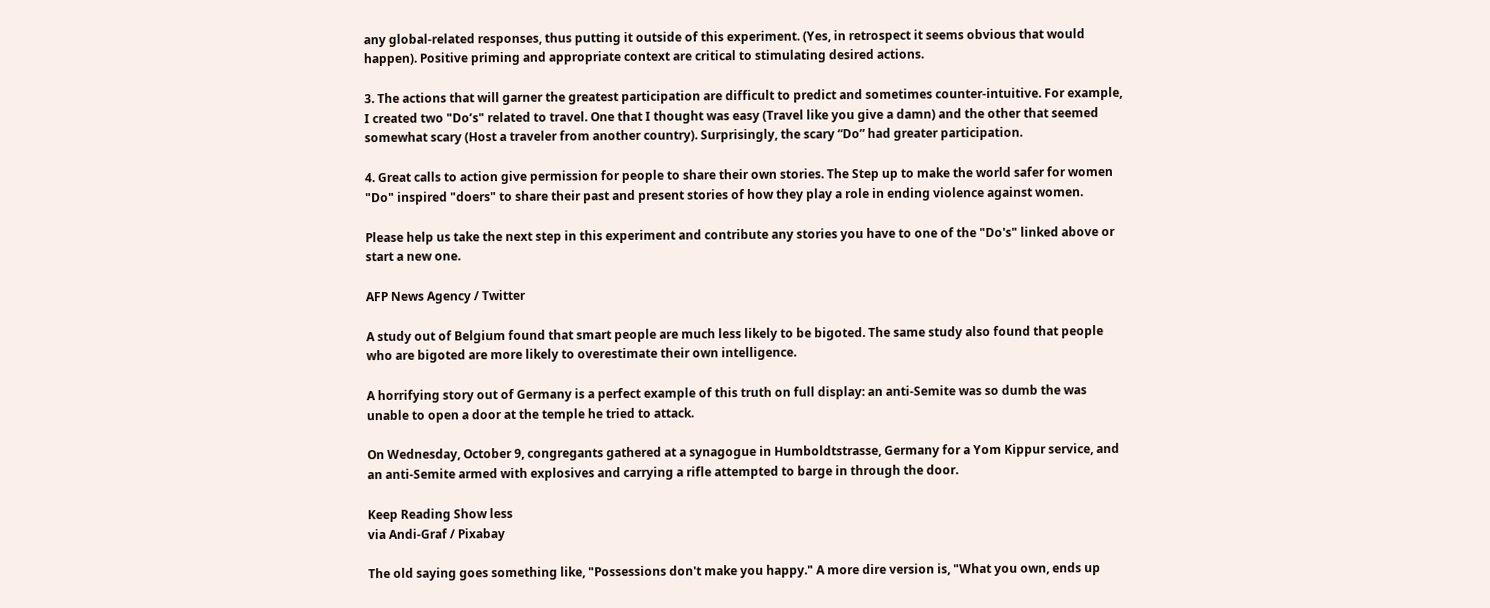any global-related responses, thus putting it outside of this experiment. (Yes, in retrospect it seems obvious that would happen). Positive priming and appropriate context are critical to stimulating desired actions.

3. The actions that will garner the greatest participation are difficult to predict and sometimes counter-intuitive. For example, I created two "Do’s" related to travel. One that I thought was easy (Travel like you give a damn) and the other that seemed somewhat scary (Host a traveler from another country). Surprisingly, the scary “Do” had greater participation.

4. Great calls to action give permission for people to share their own stories. The Step up to make the world safer for women "Do" inspired "doers" to share their past and present stories of how they play a role in ending violence against women.

Please help us take the next step in this experiment and contribute any stories you have to one of the "Do's" linked above or start a new one.

AFP News Agency / Twitter

A study out of Belgium found that smart people are much less likely to be bigoted. The same study also found that people who are bigoted are more likely to overestimate their own intelligence.

A horrifying story out of Germany is a perfect example of this truth on full display: an anti-Semite was so dumb the was unable to open a door at the temple he tried to attack.

On Wednesday, October 9, congregants gathered at a synagogue in Humboldtstrasse, Germany for a Yom Kippur service, and an anti-Semite armed with explosives and carrying a rifle attempted to barge in through the door.

Keep Reading Show less
via Andi-Graf / Pixabay

The old saying goes something like, "Possessions don't make you happy." A more dire version is, "What you own, ends up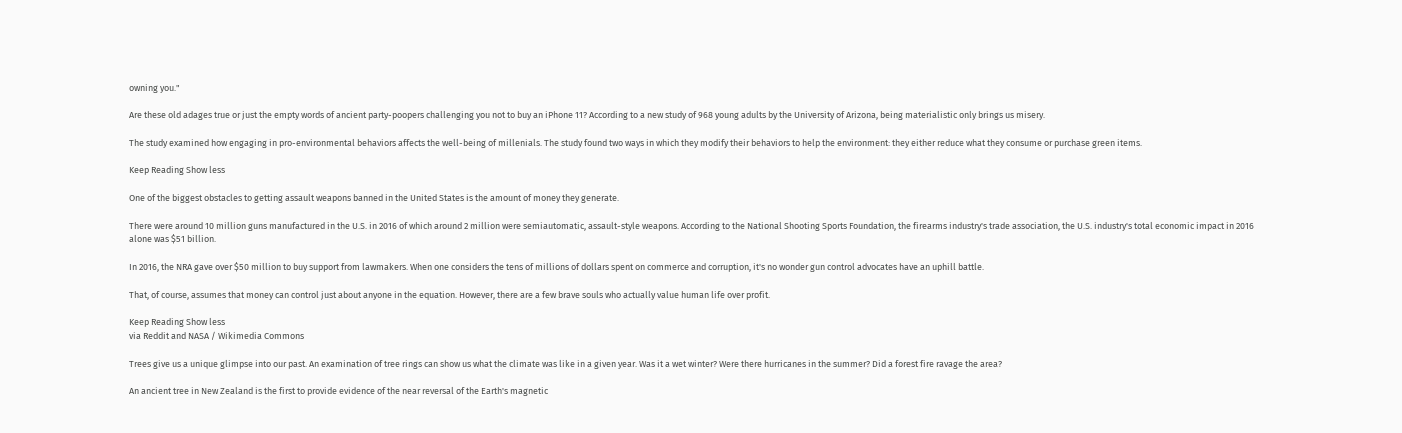owning you."

Are these old adages true or just the empty words of ancient party-poopers challenging you not to buy an iPhone 11? According to a new study of 968 young adults by the University of Arizona, being materialistic only brings us misery.

The study examined how engaging in pro-environmental behaviors affects the well-being of millenials. The study found two ways in which they modify their behaviors to help the environment: they either reduce what they consume or purchase green items.

Keep Reading Show less

One of the biggest obstacles to getting assault weapons banned in the United States is the amount of money they generate.

There were around 10 million guns manufactured in the U.S. in 2016 of which around 2 million were semiautomatic, assault-style weapons. According to the National Shooting Sports Foundation, the firearms industry's trade association, the U.S. industry's total economic impact in 2016 alone was $51 billion.

In 2016, the NRA gave over $50 million to buy support from lawmakers. When one considers the tens of millions of dollars spent on commerce and corruption, it's no wonder gun control advocates have an uphill battle.

That, of course, assumes that money can control just about anyone in the equation. However, there are a few brave souls who actually value human life over profit.

Keep Reading Show less
via Reddit and NASA / Wikimedia Commons

Trees give us a unique glimpse into our past. An examination of tree rings can show us what the climate was like in a given year. Was it a wet winter? Were there hurricanes in the summer? Did a forest fire ravage the area?

An ancient tree in New Zealand is the first to provide evidence of the near reversal of the Earth's magnetic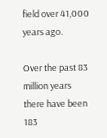field over 41,000 years ago.

Over the past 83 million years there have been 183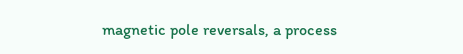magnetic pole reversals, a process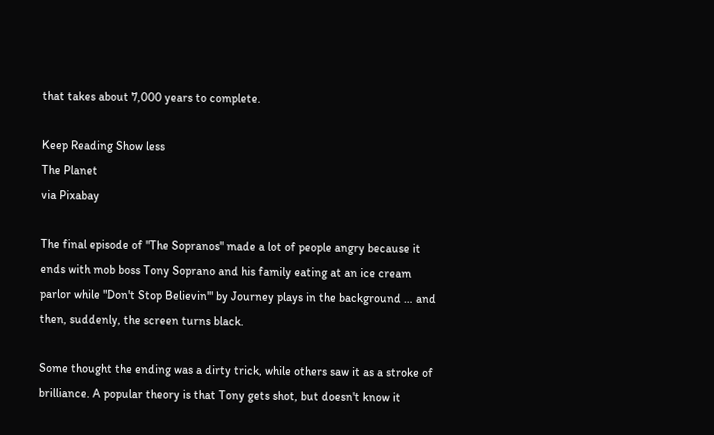that takes about 7,000 years to complete.

Keep Reading Show less
The Planet
via Pixabay

The final episode of "The Sopranos" made a lot of people angry because it ends with mob boss Tony Soprano and his family eating at an ice cream parlor while "Don't Stop Believin'" by Journey plays in the background … and then, suddenly, the screen turns black.

Some thought the ending was a dirty trick, while others saw it as a stroke of brilliance. A popular theory is that Tony gets shot, but doesn't know it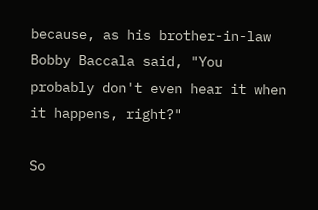because, as his brother-in-law Bobby Baccala said, "You probably don't even hear it when it happens, right?"

So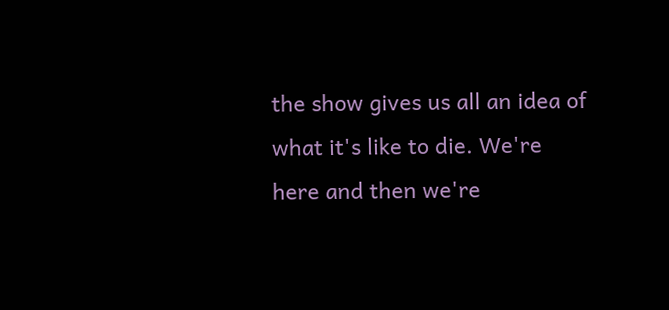the show gives us all an idea of what it's like to die. We're here and then we're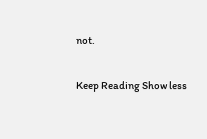not.

Keep Reading Show less